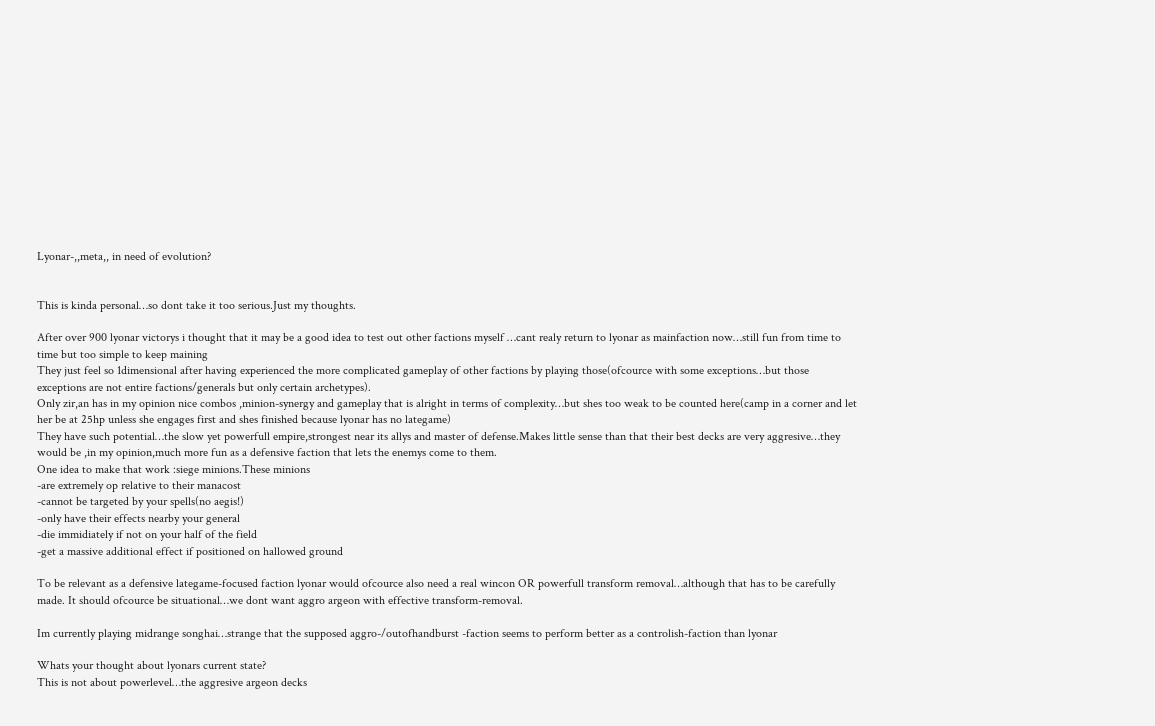Lyonar-,,meta,, in need of evolution?


This is kinda personal…so dont take it too serious.Just my thoughts.

After over 900 lyonar victorys i thought that it may be a good idea to test out other factions myself …cant realy return to lyonar as mainfaction now…still fun from time to time but too simple to keep maining
They just feel so 1dimensional after having experienced the more complicated gameplay of other factions by playing those(ofcource with some exceptions…but those exceptions are not entire factions/generals but only certain archetypes).
Only zir,an has in my opinion nice combos ,minion-synergy and gameplay that is alright in terms of complexity…but shes too weak to be counted here(camp in a corner and let her be at 25hp unless she engages first and shes finished because lyonar has no lategame)
They have such potential…the slow yet powerfull empire,strongest near its allys and master of defense.Makes little sense than that their best decks are very aggresive…they would be ,in my opinion,much more fun as a defensive faction that lets the enemys come to them.
One idea to make that work :siege minions.These minions
-are extremely op relative to their manacost
-cannot be targeted by your spells(no aegis!)
-only have their effects nearby your general
-die immidiately if not on your half of the field
-get a massive additional effect if positioned on hallowed ground

To be relevant as a defensive lategame-focused faction lyonar would ofcource also need a real wincon OR powerfull transform removal…although that has to be carefully made. It should ofcource be situational…we dont want aggro argeon with effective transform-removal.

Im currently playing midrange songhai…strange that the supposed aggro-/outofhandburst -faction seems to perform better as a controlish-faction than lyonar

Whats your thought about lyonars current state?
This is not about powerlevel…the aggresive argeon decks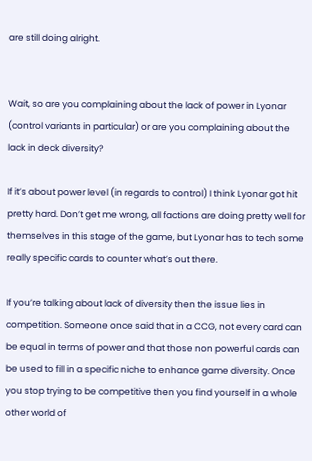are still doing alright.


Wait, so are you complaining about the lack of power in Lyonar (control variants in particular) or are you complaining about the lack in deck diversity?

If it’s about power level (in regards to control) I think Lyonar got hit pretty hard. Don’t get me wrong, all factions are doing pretty well for themselves in this stage of the game, but Lyonar has to tech some really specific cards to counter what’s out there.

If you’re talking about lack of diversity then the issue lies in competition. Someone once said that in a CCG, not every card can be equal in terms of power and that those non powerful cards can be used to fill in a specific niche to enhance game diversity. Once you stop trying to be competitive then you find yourself in a whole other world of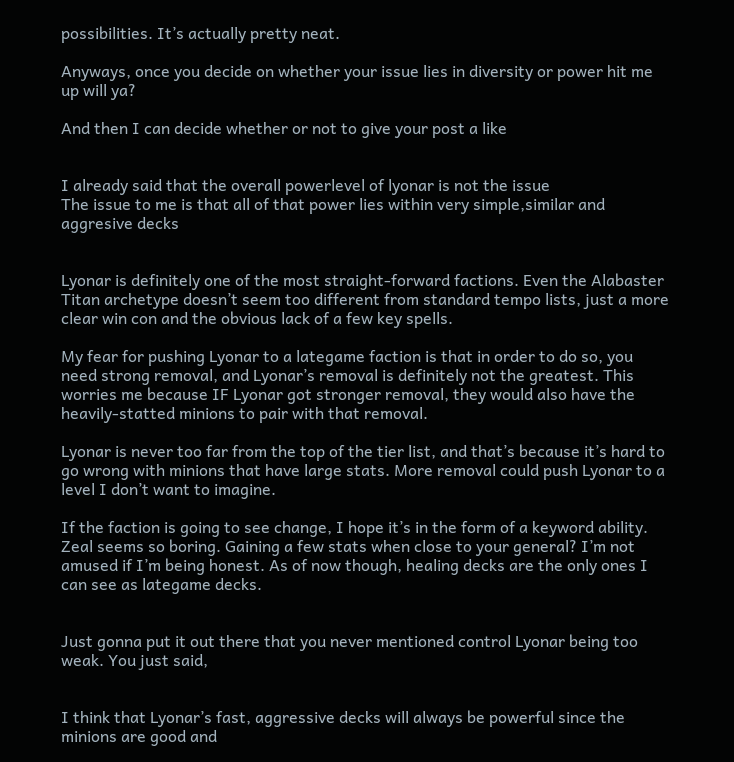possibilities. It’s actually pretty neat.

Anyways, once you decide on whether your issue lies in diversity or power hit me up will ya?

And then I can decide whether or not to give your post a like


I already said that the overall powerlevel of lyonar is not the issue
The issue to me is that all of that power lies within very simple,similar and aggresive decks


Lyonar is definitely one of the most straight-forward factions. Even the Alabaster Titan archetype doesn’t seem too different from standard tempo lists, just a more clear win con and the obvious lack of a few key spells.

My fear for pushing Lyonar to a lategame faction is that in order to do so, you need strong removal, and Lyonar’s removal is definitely not the greatest. This worries me because IF Lyonar got stronger removal, they would also have the heavily-statted minions to pair with that removal.

Lyonar is never too far from the top of the tier list, and that’s because it’s hard to go wrong with minions that have large stats. More removal could push Lyonar to a level I don’t want to imagine.

If the faction is going to see change, I hope it’s in the form of a keyword ability. Zeal seems so boring. Gaining a few stats when close to your general? I’m not amused if I’m being honest. As of now though, healing decks are the only ones I can see as lategame decks.


Just gonna put it out there that you never mentioned control Lyonar being too weak. You just said,


I think that Lyonar’s fast, aggressive decks will always be powerful since the minions are good and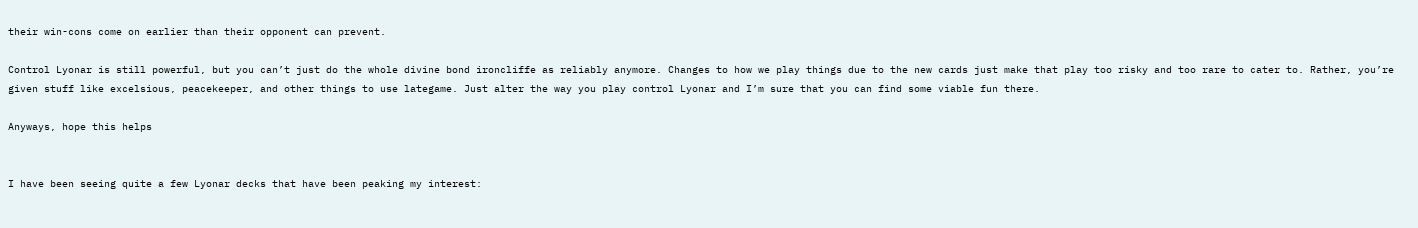their win-cons come on earlier than their opponent can prevent.

Control Lyonar is still powerful, but you can’t just do the whole divine bond ironcliffe as reliably anymore. Changes to how we play things due to the new cards just make that play too risky and too rare to cater to. Rather, you’re given stuff like excelsious, peacekeeper, and other things to use lategame. Just alter the way you play control Lyonar and I’m sure that you can find some viable fun there.

Anyways, hope this helps


I have been seeing quite a few Lyonar decks that have been peaking my interest: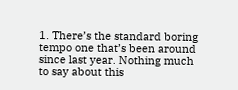1. There’s the standard boring tempo one that’s been around since last year. Nothing much to say about this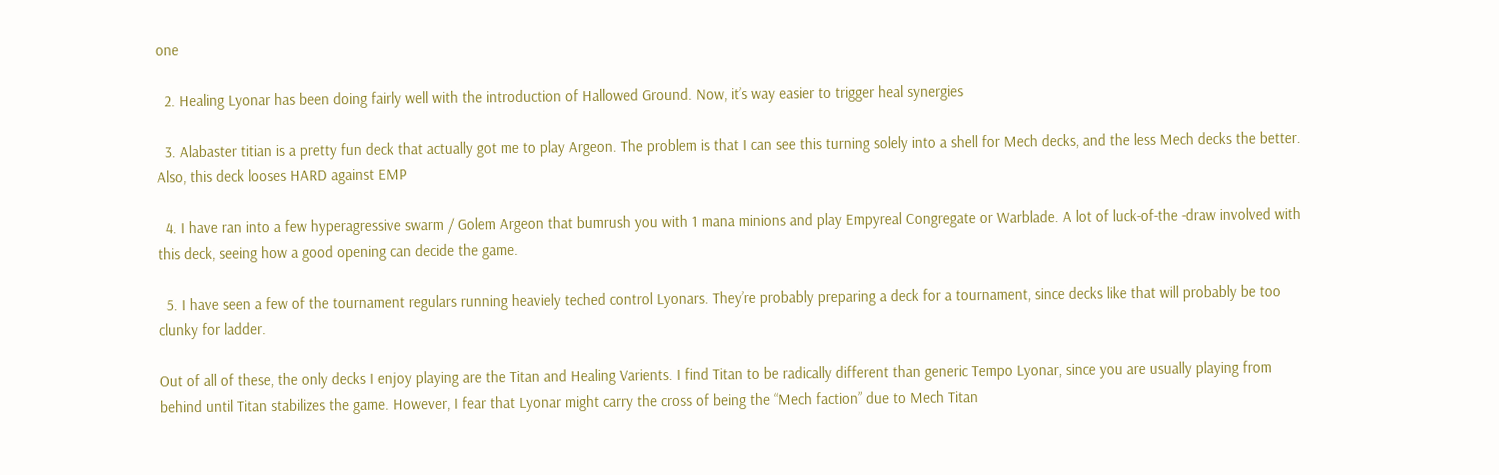one

  2. Healing Lyonar has been doing fairly well with the introduction of Hallowed Ground. Now, it’s way easier to trigger heal synergies

  3. Alabaster titian is a pretty fun deck that actually got me to play Argeon. The problem is that I can see this turning solely into a shell for Mech decks, and the less Mech decks the better. Also, this deck looses HARD against EMP

  4. I have ran into a few hyperagressive swarm / Golem Argeon that bumrush you with 1 mana minions and play Empyreal Congregate or Warblade. A lot of luck-of-the -draw involved with this deck, seeing how a good opening can decide the game.

  5. I have seen a few of the tournament regulars running heaviely teched control Lyonars. They’re probably preparing a deck for a tournament, since decks like that will probably be too clunky for ladder.

Out of all of these, the only decks I enjoy playing are the Titan and Healing Varients. I find Titan to be radically different than generic Tempo Lyonar, since you are usually playing from behind until Titan stabilizes the game. However, I fear that Lyonar might carry the cross of being the “Mech faction” due to Mech Titan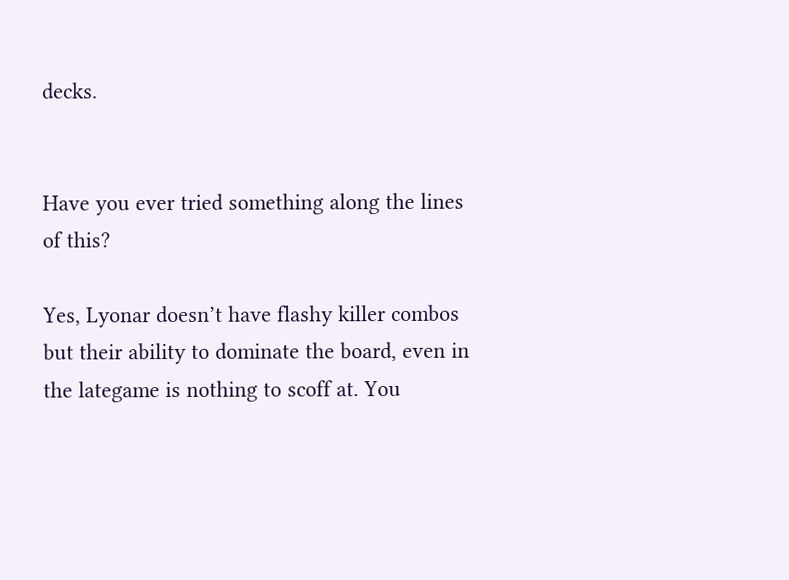decks.


Have you ever tried something along the lines of this?

Yes, Lyonar doesn’t have flashy killer combos but their ability to dominate the board, even in the lategame is nothing to scoff at. You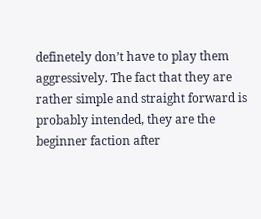definetely don’t have to play them aggressively. The fact that they are rather simple and straight forward is probably intended, they are the beginner faction after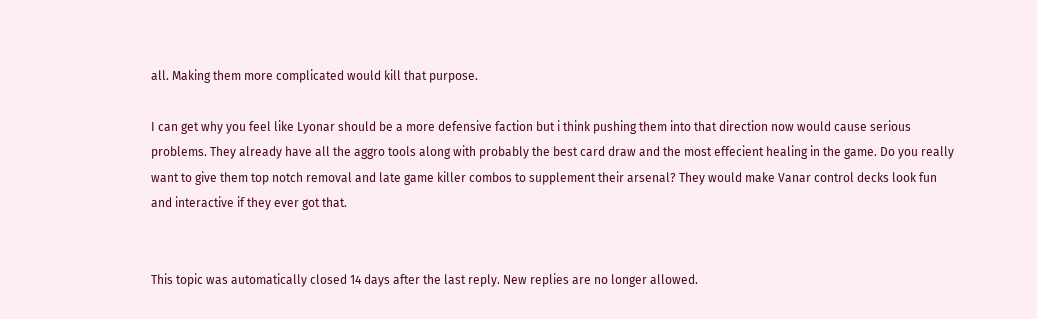all. Making them more complicated would kill that purpose.

I can get why you feel like Lyonar should be a more defensive faction but i think pushing them into that direction now would cause serious problems. They already have all the aggro tools along with probably the best card draw and the most effecient healing in the game. Do you really want to give them top notch removal and late game killer combos to supplement their arsenal? They would make Vanar control decks look fun and interactive if they ever got that.


This topic was automatically closed 14 days after the last reply. New replies are no longer allowed.